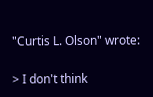"Curtis L. Olson" wrote:

> I don't think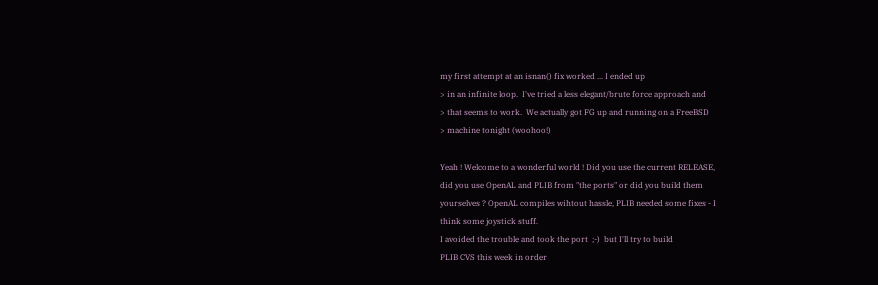my first attempt at an isnan() fix worked ... I ended up
> in an infinite loop.  I've tried a less elegant/brute force approach and
> that seems to work.  We actually got FG up and running on a FreeBSD
> machine tonight (woohoo!)

Yeah ! Welcome to a wonderful world ! Did you use the current RELEASE,
did you use OpenAL and PLIB from "the ports" or did you build them
yourselves ? OpenAL compiles wihtout hassle, PLIB needed some fixes - I
think some joystick stuff.
I avoided the trouble and took the port  ;-)  but I'll try to build
PLIB CVS this week in order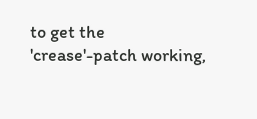to get the 'crease'-patch working,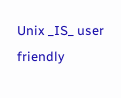Unix _IS_ user friendly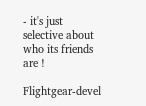- it's just selective about who its friends are !

Flightgear-devel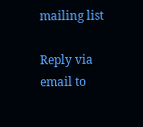mailing list

Reply via email to